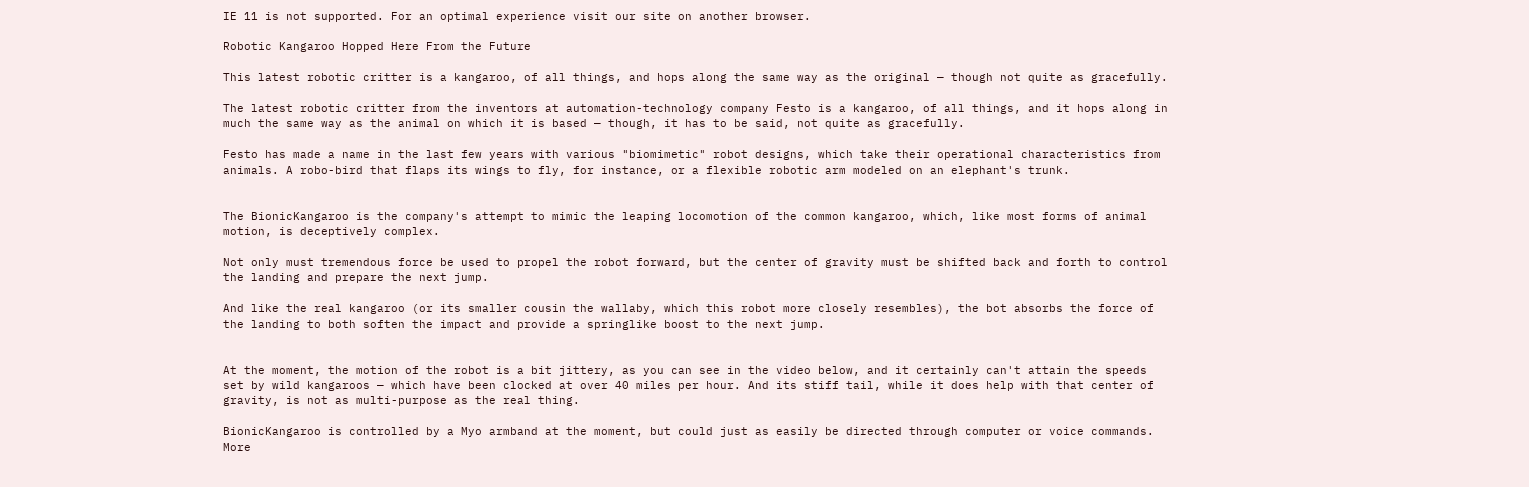IE 11 is not supported. For an optimal experience visit our site on another browser.

Robotic Kangaroo Hopped Here From the Future

This latest robotic critter is a kangaroo, of all things, and hops along the same way as the original — though not quite as gracefully.

The latest robotic critter from the inventors at automation-technology company Festo is a kangaroo, of all things, and it hops along in much the same way as the animal on which it is based — though, it has to be said, not quite as gracefully.

Festo has made a name in the last few years with various "biomimetic" robot designs, which take their operational characteristics from animals. A robo-bird that flaps its wings to fly, for instance, or a flexible robotic arm modeled on an elephant's trunk.


The BionicKangaroo is the company's attempt to mimic the leaping locomotion of the common kangaroo, which, like most forms of animal motion, is deceptively complex.

Not only must tremendous force be used to propel the robot forward, but the center of gravity must be shifted back and forth to control the landing and prepare the next jump.

And like the real kangaroo (or its smaller cousin the wallaby, which this robot more closely resembles), the bot absorbs the force of the landing to both soften the impact and provide a springlike boost to the next jump.


At the moment, the motion of the robot is a bit jittery, as you can see in the video below, and it certainly can't attain the speeds set by wild kangaroos — which have been clocked at over 40 miles per hour. And its stiff tail, while it does help with that center of gravity, is not as multi-purpose as the real thing.

BionicKangaroo is controlled by a Myo armband at the moment, but could just as easily be directed through computer or voice commands. More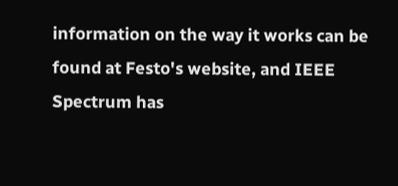information on the way it works can be found at Festo's website, and IEEE Spectrum has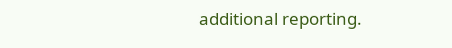additional reporting.